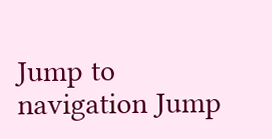Jump to navigation Jump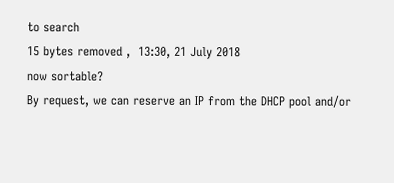to search
15 bytes removed ,  13:30, 21 July 2018
now sortable?
By request, we can reserve an IP from the DHCP pool and/or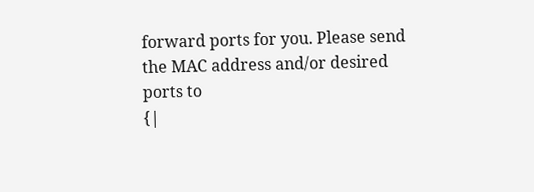forward ports for you. Please send the MAC address and/or desired ports to
{|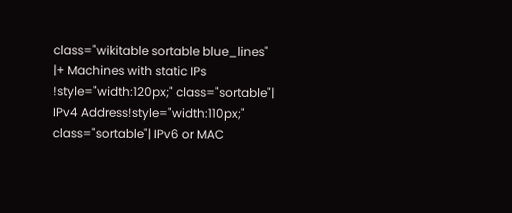class="wikitable sortable blue_lines"
|+ Machines with static IPs
!style="width:120px;" class="sortable"| IPv4 Address!style="width:110px;" class="sortable"| IPv6 or MAC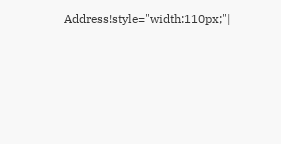Address!style="width:110px;"|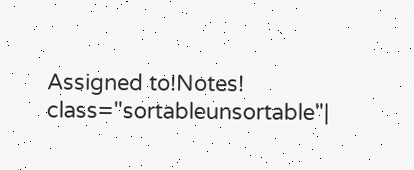Assigned to!Notes! class="sortableunsortable"|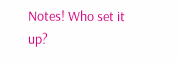Notes! Who set it up?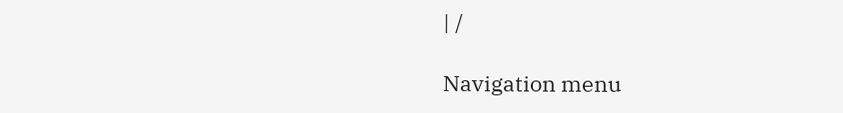| /

Navigation menu